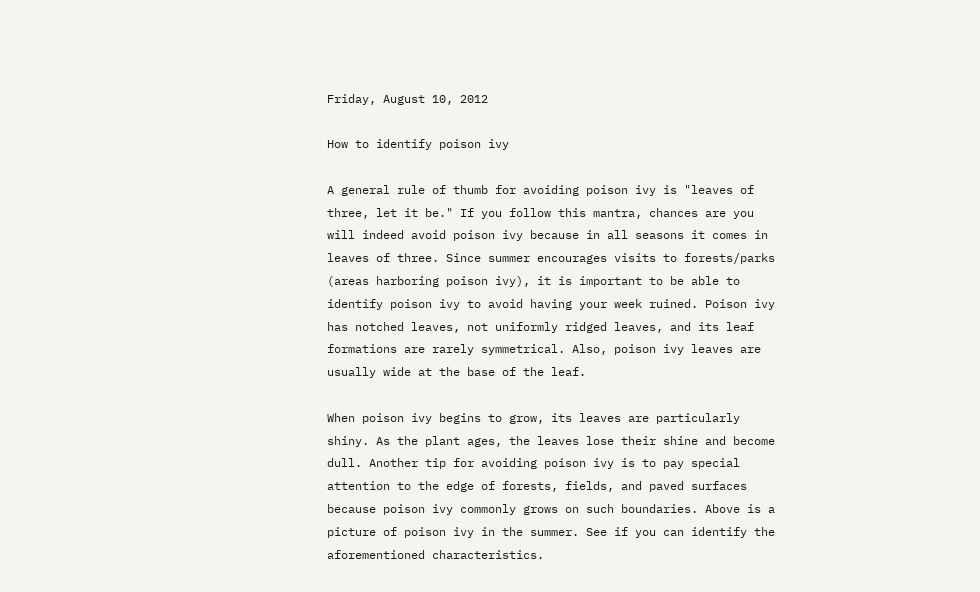Friday, August 10, 2012

How to identify poison ivy

A general rule of thumb for avoiding poison ivy is "leaves of three, let it be." If you follow this mantra, chances are you will indeed avoid poison ivy because in all seasons it comes in leaves of three. Since summer encourages visits to forests/parks (areas harboring poison ivy), it is important to be able to identify poison ivy to avoid having your week ruined. Poison ivy has notched leaves, not uniformly ridged leaves, and its leaf formations are rarely symmetrical. Also, poison ivy leaves are usually wide at the base of the leaf.

When poison ivy begins to grow, its leaves are particularly shiny. As the plant ages, the leaves lose their shine and become dull. Another tip for avoiding poison ivy is to pay special attention to the edge of forests, fields, and paved surfaces because poison ivy commonly grows on such boundaries. Above is a picture of poison ivy in the summer. See if you can identify the aforementioned characteristics.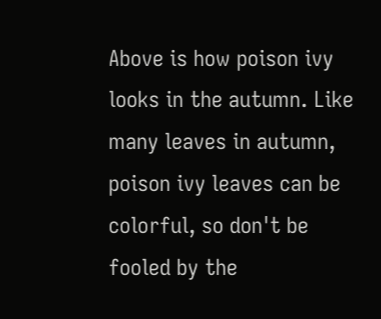Above is how poison ivy looks in the autumn. Like many leaves in autumn, poison ivy leaves can be colorful, so don't be fooled by the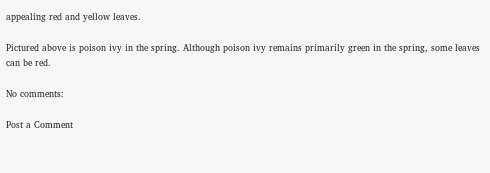appealing red and yellow leaves.

Pictured above is poison ivy in the spring. Although poison ivy remains primarily green in the spring, some leaves can be red.

No comments:

Post a Comment